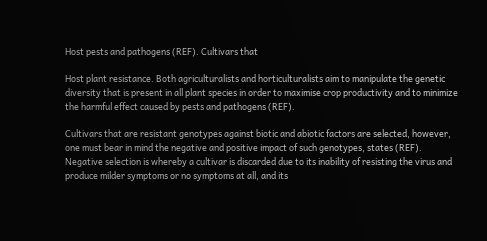Host pests and pathogens (REF). Cultivars that

Host plant resistance. Both agriculturalists and horticulturalists aim to manipulate the genetic diversity that is present in all plant species in order to maximise crop productivity and to minimize the harmful effect caused by pests and pathogens (REF).

Cultivars that are resistant genotypes against biotic and abiotic factors are selected, however, one must bear in mind the negative and positive impact of such genotypes, states (REF). Negative selection is whereby a cultivar is discarded due to its inability of resisting the virus and produce milder symptoms or no symptoms at all, and its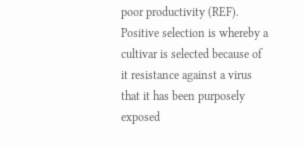poor productivity (REF). Positive selection is whereby a cultivar is selected because of it resistance against a virus that it has been purposely exposed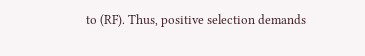to (RF). Thus, positive selection demands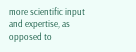more scientific input and expertise, as opposed to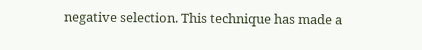negative selection. This technique has made a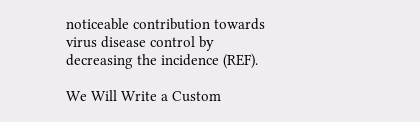noticeable contribution towards virus disease control by decreasing the incidence (REF).

We Will Write a Custom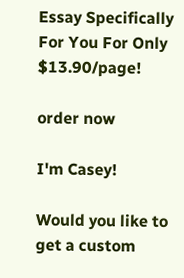Essay Specifically
For You For Only $13.90/page!

order now

I'm Casey!

Would you like to get a custom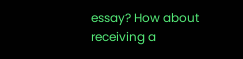essay? How about receiving a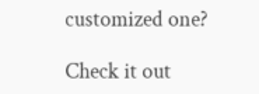customized one?

Check it out